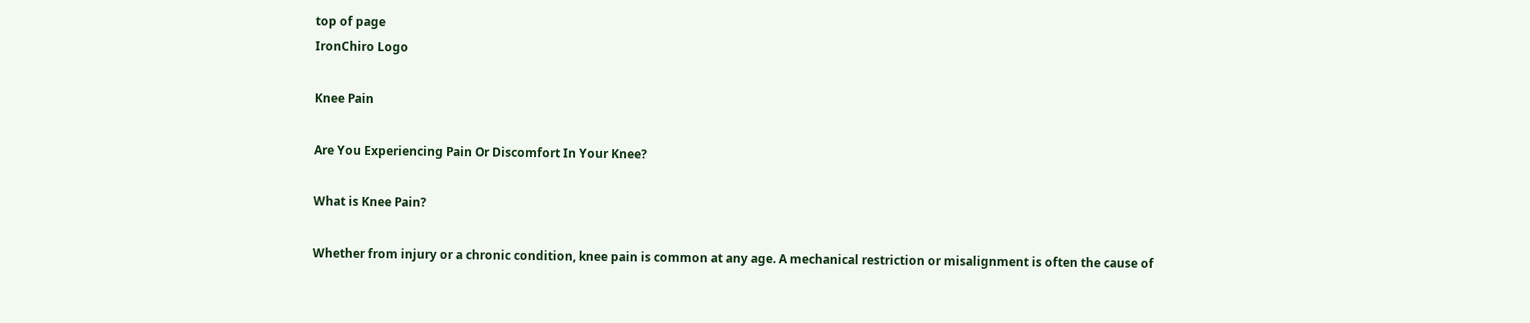top of page
IronChiro Logo

Knee Pain

Are You Experiencing Pain Or Discomfort In Your Knee?

What is Knee Pain?

Whether from injury or a chronic condition, knee pain is common at any age. A mechanical restriction or misalignment is often the cause of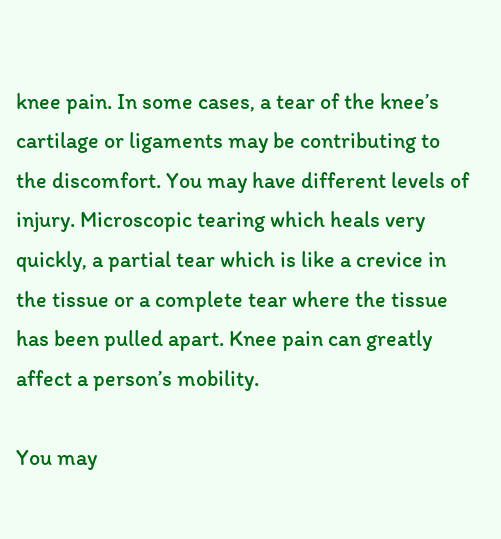knee pain. In some cases, a tear of the knee’s cartilage or ligaments may be contributing to the discomfort. You may have different levels of injury. Microscopic tearing which heals very quickly, a partial tear which is like a crevice in the tissue or a complete tear where the tissue has been pulled apart. Knee pain can greatly affect a person’s mobility.

You may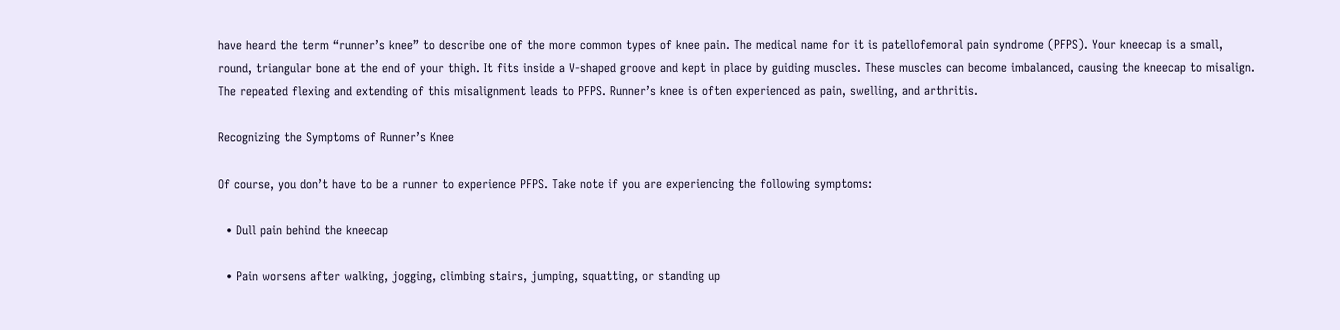have heard the term “runner’s knee” to describe one of the more common types of knee pain. The medical name for it is patellofemoral pain syndrome (PFPS). Your kneecap is a small, round, triangular bone at the end of your thigh. It fits inside a V-shaped groove and kept in place by guiding muscles. These muscles can become imbalanced, causing the kneecap to misalign. The repeated flexing and extending of this misalignment leads to PFPS. Runner’s knee is often experienced as pain, swelling, and arthritis.

Recognizing the Symptoms of Runner’s Knee

Of course, you don’t have to be a runner to experience PFPS. Take note if you are experiencing the following symptoms:

  • Dull pain behind the kneecap

  • Pain worsens after walking, jogging, climbing stairs, jumping, squatting, or standing up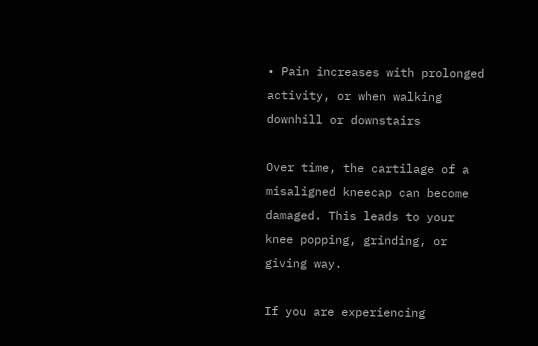• Pain increases with prolonged activity, or when walking downhill or downstairs

Over time, the cartilage of a misaligned kneecap can become damaged. This leads to your knee popping, grinding, or giving way.

If you are experiencing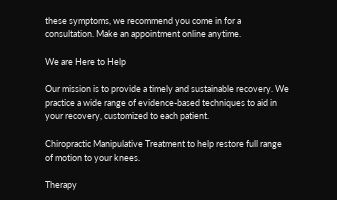these symptoms, we recommend you come in for a consultation. Make an appointment online anytime.

We are Here to Help

Our mission is to provide a timely and sustainable recovery. We practice a wide range of evidence-based techniques to aid in your recovery, customized to each patient.

Chiropractic Manipulative Treatment to help restore full range of motion to your knees.

Therapy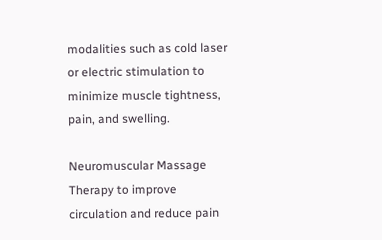modalities such as cold laser or electric stimulation to minimize muscle tightness, pain, and swelling.

Neuromuscular Massage Therapy to improve circulation and reduce pain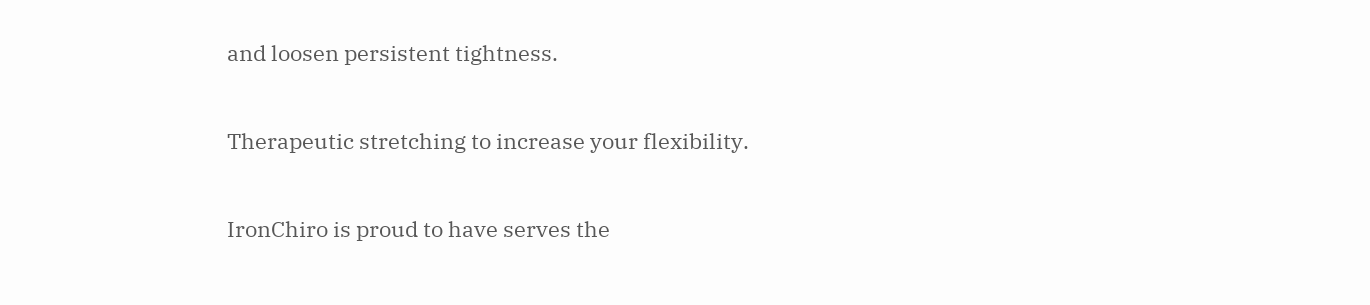and loosen persistent tightness.

Therapeutic stretching to increase your flexibility.

IronChiro is proud to have serves the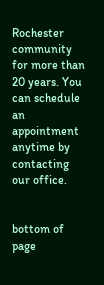Rochester community for more than 20 years. You can schedule an appointment anytime by contacting our office.


bottom of page